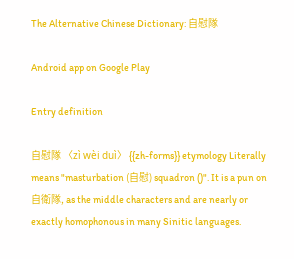The Alternative Chinese Dictionary: 自慰隊

Android app on Google Play

Entry definition

自慰隊 〈zì wèi duì〉 {{zh-forms}} etymology Literally means "masturbation (自慰) squadron ()". It is a pun on 自衛隊, as the middle characters and are nearly or exactly homophonous in many Sinitic languages.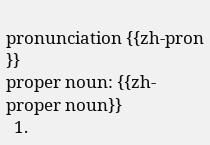pronunciation {{zh-pron }}
proper noun: {{zh-proper noun}}
  1.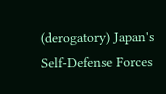(derogatory) Japan's Self-Defense Forces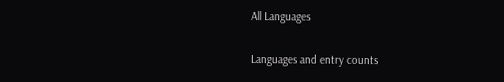All Languages

Languages and entry counts